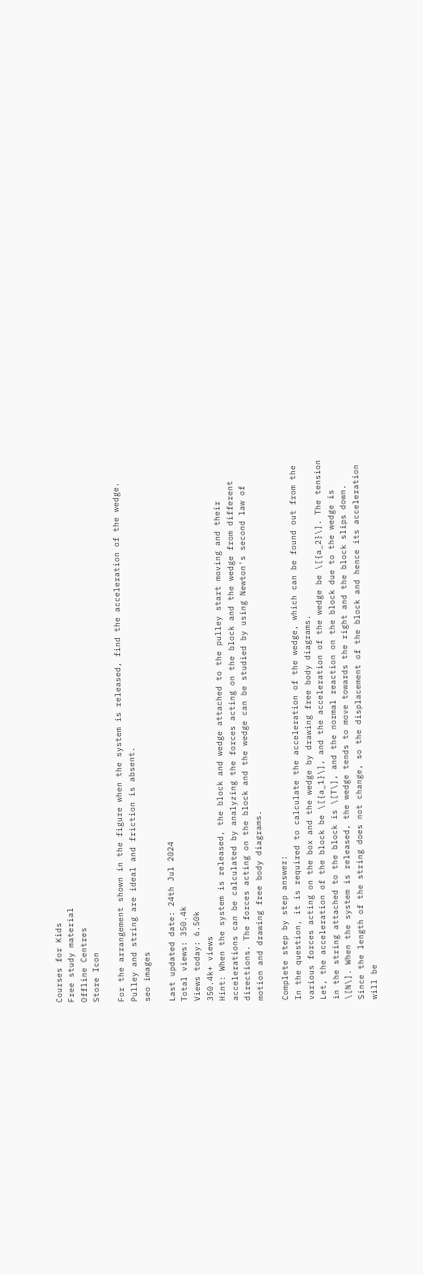Courses for Kids
Free study material
Offline Centres
Store Icon

For the arrangement shown in the figure when the system is released, find the acceleration of the wedge. Pulley and string are ideal and friction is absent.
seo images

Last updated date: 24th Jul 2024
Total views: 350.4k
Views today: 6.50k
350.4k+ views
Hint: When the system is released, the block and wedge attached to the pulley start moving and their accelerations can be calculated by analyzing the forces acting on the block and the wedge from different directions. The forces acting on the block and the wedge can be studied by using Newton's second law of motion and drawing free body diagrams.

Complete step by step answer:
In the question, it is required to calculate the acceleration of the wedge, which can be found out from the various forces acting on the box and the wedge by drawing free body diagrams.
Let, the acceleration of the block be \[{a_1}\], and the acceleration of the wedge be \[{a_2}\]. The tension in the string attached to the block is \[T\], and the normal reaction on the block due to the wedge is \[N\]. When the system is released, the wedge tends to move towards the right and the block slips down. Since the length of the string does not change, so the displacement of the block and hence its acceleration will be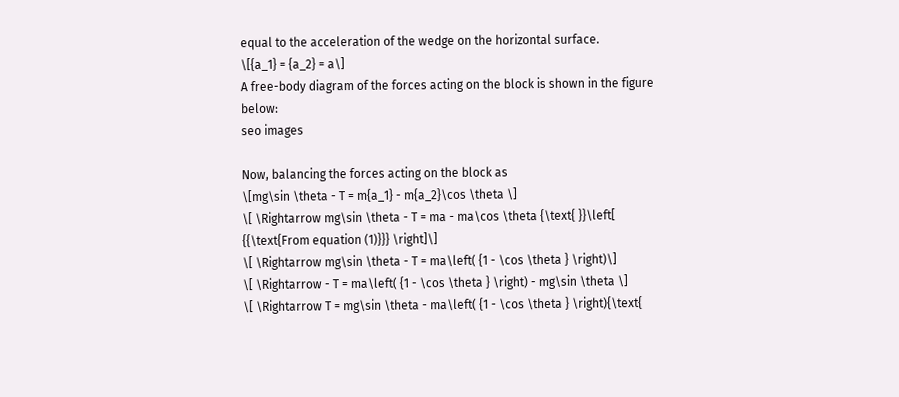equal to the acceleration of the wedge on the horizontal surface.
\[{a_1} = {a_2} = a\]
A free-body diagram of the forces acting on the block is shown in the figure below:
seo images

Now, balancing the forces acting on the block as
\[mg\sin \theta - T = m{a_1} - m{a_2}\cos \theta \]
\[ \Rightarrow mg\sin \theta - T = ma - ma\cos \theta {\text{ }}\left[ {{\text{From equation (1)}}} \right]\]
\[ \Rightarrow mg\sin \theta - T = ma\left( {1 - \cos \theta } \right)\]
\[ \Rightarrow - T = ma\left( {1 - \cos \theta } \right) - mg\sin \theta \]
\[ \Rightarrow T = mg\sin \theta - ma\left( {1 - \cos \theta } \right){\text{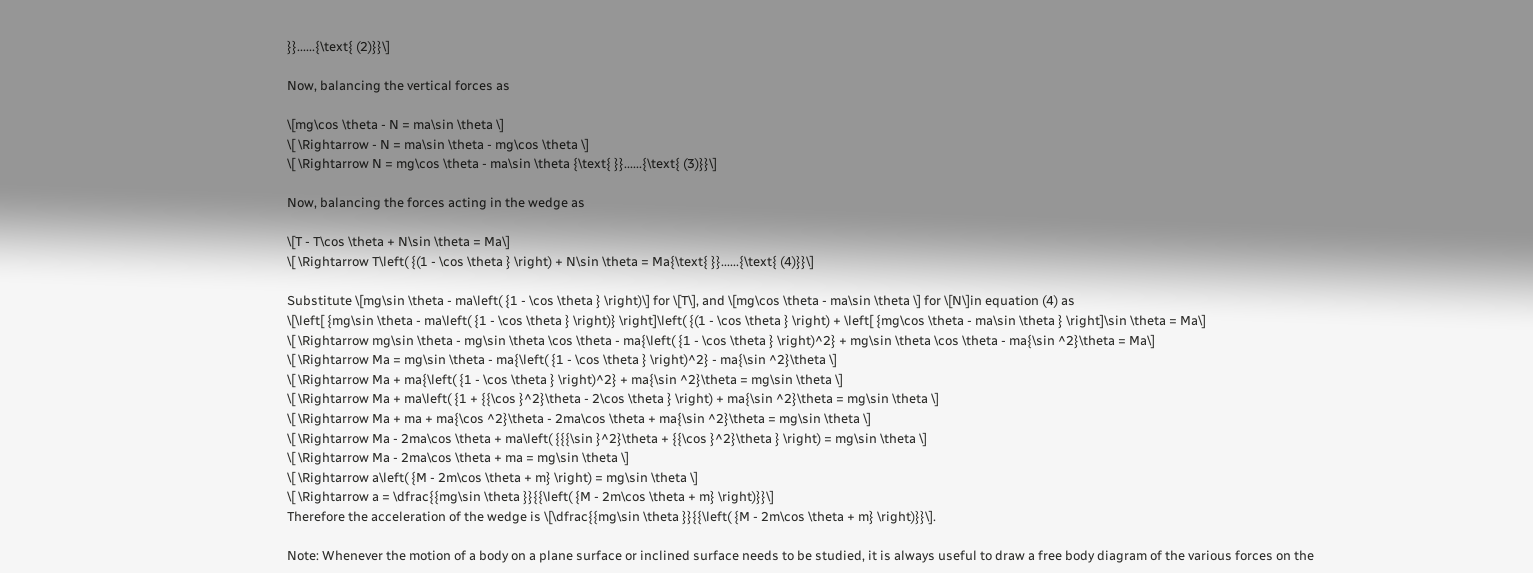}}......{\text{ (2)}}\]

Now, balancing the vertical forces as

\[mg\cos \theta - N = ma\sin \theta \]
\[ \Rightarrow - N = ma\sin \theta - mg\cos \theta \]
\[ \Rightarrow N = mg\cos \theta - ma\sin \theta {\text{ }}......{\text{ (3)}}\]

Now, balancing the forces acting in the wedge as

\[T - T\cos \theta + N\sin \theta = Ma\]
\[ \Rightarrow T\left( {(1 - \cos \theta } \right) + N\sin \theta = Ma{\text{ }}......{\text{ (4)}}\]

Substitute \[mg\sin \theta - ma\left( {1 - \cos \theta } \right)\] for \[T\], and \[mg\cos \theta - ma\sin \theta \] for \[N\]in equation (4) as
\[\left[ {mg\sin \theta - ma\left( {1 - \cos \theta } \right)} \right]\left( {(1 - \cos \theta } \right) + \left[ {mg\cos \theta - ma\sin \theta } \right]\sin \theta = Ma\]
\[ \Rightarrow mg\sin \theta - mg\sin \theta \cos \theta - ma{\left( {1 - \cos \theta } \right)^2} + mg\sin \theta \cos \theta - ma{\sin ^2}\theta = Ma\]
\[ \Rightarrow Ma = mg\sin \theta - ma{\left( {1 - \cos \theta } \right)^2} - ma{\sin ^2}\theta \]
\[ \Rightarrow Ma + ma{\left( {1 - \cos \theta } \right)^2} + ma{\sin ^2}\theta = mg\sin \theta \]
\[ \Rightarrow Ma + ma\left( {1 + {{\cos }^2}\theta - 2\cos \theta } \right) + ma{\sin ^2}\theta = mg\sin \theta \]
\[ \Rightarrow Ma + ma + ma{\cos ^2}\theta - 2ma\cos \theta + ma{\sin ^2}\theta = mg\sin \theta \]
\[ \Rightarrow Ma - 2ma\cos \theta + ma\left( {{{\sin }^2}\theta + {{\cos }^2}\theta } \right) = mg\sin \theta \]
\[ \Rightarrow Ma - 2ma\cos \theta + ma = mg\sin \theta \]
\[ \Rightarrow a\left( {M - 2m\cos \theta + m} \right) = mg\sin \theta \]
\[ \Rightarrow a = \dfrac{{mg\sin \theta }}{{\left( {M - 2m\cos \theta + m} \right)}}\]
Therefore the acceleration of the wedge is \[\dfrac{{mg\sin \theta }}{{\left( {M - 2m\cos \theta + m} \right)}}\].

Note: Whenever the motion of a body on a plane surface or inclined surface needs to be studied, it is always useful to draw a free body diagram of the various forces on the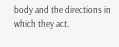body and the directions in which they act.